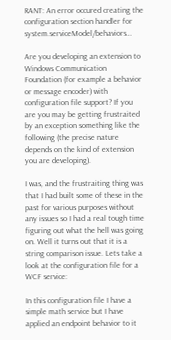RANT: An error occured creating the configuration section handler for system.serviceModel/behaviors…

Are you developing an extension to Windows Communication Foundation (for example a behavior or message encoder) with configuration file support? If you are you may be getting frustraited by an exception something like the following (the precise nature depends on the kind of extension you are developing).

I was, and the frustraiting thing was that I had built some of these in the past for various purposes without any issues so I had a real tough time figuring out what the hell was going on. Well it turns out that it is a string comparison issue. Lets take a look at the configuration file for a WCF service:

In this configuration file I have a simple math service but I have applied an endpoint behavior to it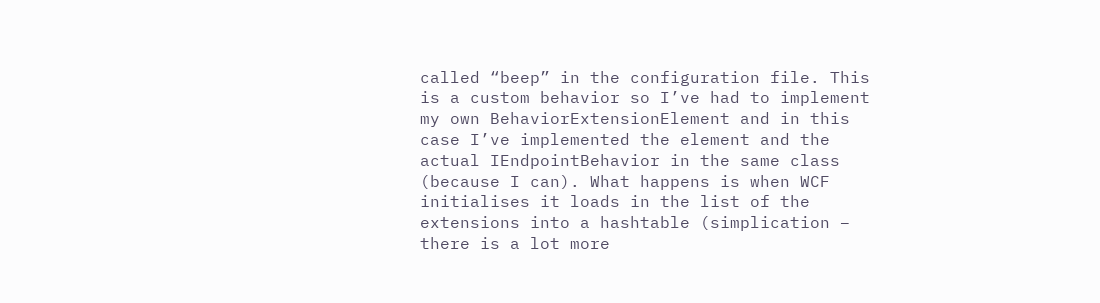called “beep” in the configuration file. This is a custom behavior so I’ve had to implement my own BehaviorExtensionElement and in this case I’ve implemented the element and the actual IEndpointBehavior in the same class (because I can). What happens is when WCF initialises it loads in the list of the extensions into a hashtable (simplication – there is a lot more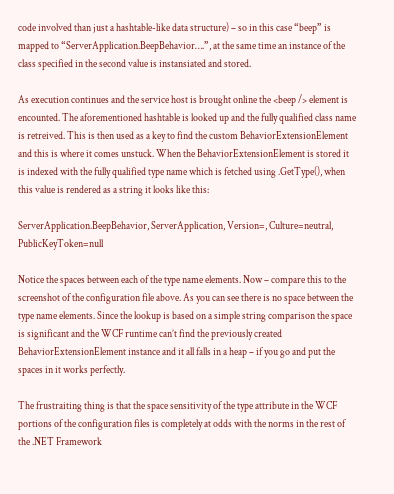code involved than just a hashtable-like data structure) – so in this case “beep” is mapped to “ServerApplication.BeepBehavior….”, at the same time an instance of the class specified in the second value is instansiated and stored.

As execution continues and the service host is brought online the <beep /> element is encounted. The aforementioned hashtable is looked up and the fully qualified class name is retreived. This is then used as a key to find the custom BehaviorExtensionElement and this is where it comes unstuck. When the BehaviorExtensionElement is stored it is indexed with the fully qualified type name which is fetched using .GetType(), when this value is rendered as a string it looks like this:

ServerApplication.BeepBehavior, ServerApplication, Version=, Culture=neutral, PublicKeyToken=null

Notice the spaces between each of the type name elements. Now – compare this to the screenshot of the configuration file above. As you can see there is no space between the type name elements. Since the lookup is based on a simple string comparison the space is significant and the WCF runtime can’t find the previously created BehaviorExtensionElement instance and it all falls in a heap – if you go and put the spaces in it works perfectly.

The frustraiting thing is that the space sensitivity of the type attribute in the WCF portions of the configuration files is completely at odds with the norms in the rest of the .NET Framework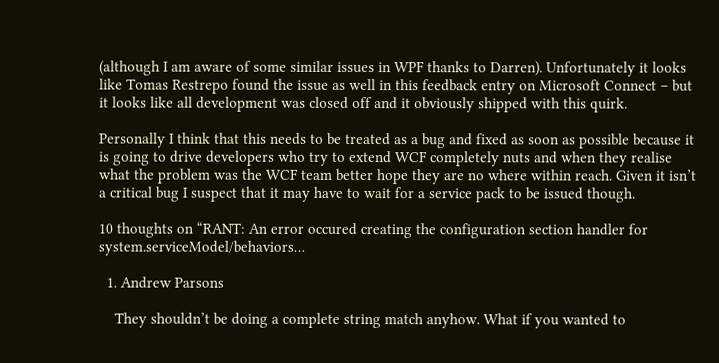(although I am aware of some similar issues in WPF thanks to Darren). Unfortunately it looks like Tomas Restrepo found the issue as well in this feedback entry on Microsoft Connect – but it looks like all development was closed off and it obviously shipped with this quirk.

Personally I think that this needs to be treated as a bug and fixed as soon as possible because it is going to drive developers who try to extend WCF completely nuts and when they realise what the problem was the WCF team better hope they are no where within reach. Given it isn’t a critical bug I suspect that it may have to wait for a service pack to be issued though.

10 thoughts on “RANT: An error occured creating the configuration section handler for system.serviceModel/behaviors…

  1. Andrew Parsons

    They shouldn’t be doing a complete string match anyhow. What if you wanted to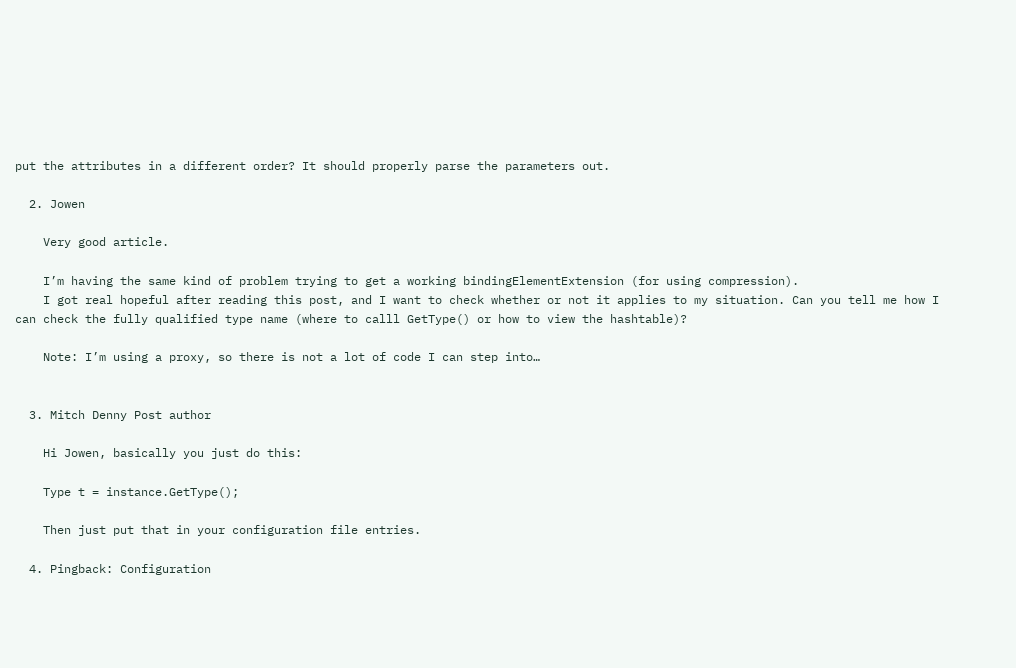put the attributes in a different order? It should properly parse the parameters out.

  2. Jowen

    Very good article.

    I’m having the same kind of problem trying to get a working bindingElementExtension (for using compression).
    I got real hopeful after reading this post, and I want to check whether or not it applies to my situation. Can you tell me how I can check the fully qualified type name (where to calll GetType() or how to view the hashtable)?

    Note: I’m using a proxy, so there is not a lot of code I can step into…


  3. Mitch Denny Post author

    Hi Jowen, basically you just do this:

    Type t = instance.GetType();

    Then just put that in your configuration file entries.

  4. Pingback: Configuration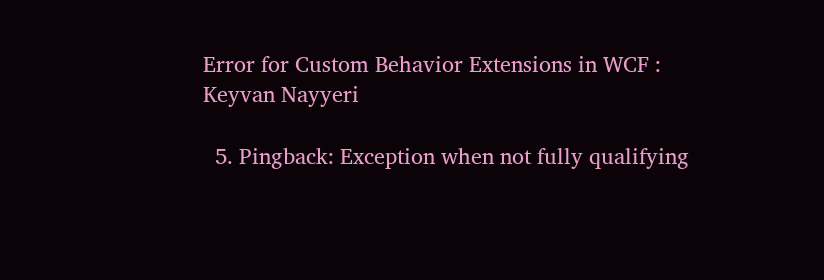Error for Custom Behavior Extensions in WCF : Keyvan Nayyeri

  5. Pingback: Exception when not fully qualifying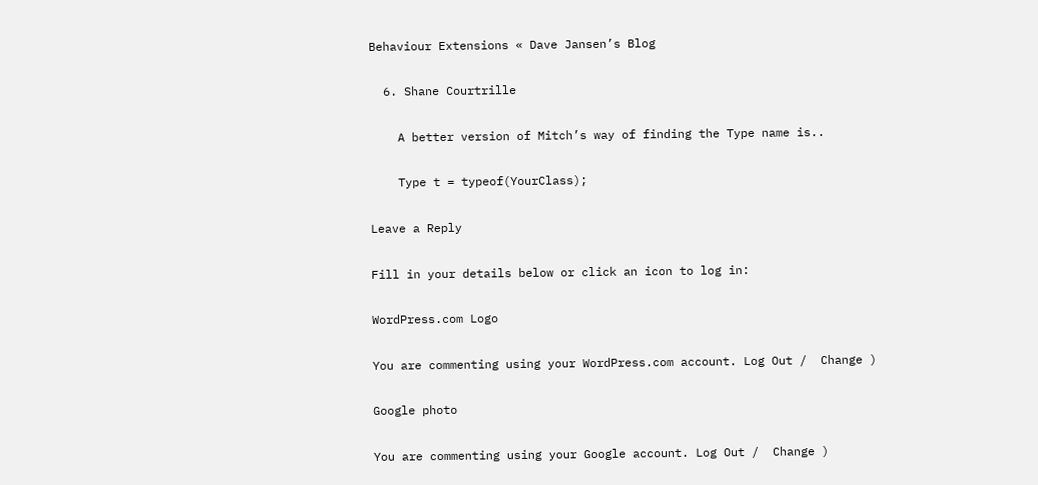Behaviour Extensions « Dave Jansen’s Blog

  6. Shane Courtrille

    A better version of Mitch’s way of finding the Type name is..

    Type t = typeof(YourClass);

Leave a Reply

Fill in your details below or click an icon to log in:

WordPress.com Logo

You are commenting using your WordPress.com account. Log Out /  Change )

Google photo

You are commenting using your Google account. Log Out /  Change )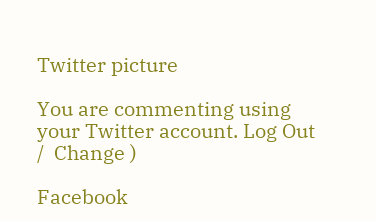Twitter picture

You are commenting using your Twitter account. Log Out /  Change )

Facebook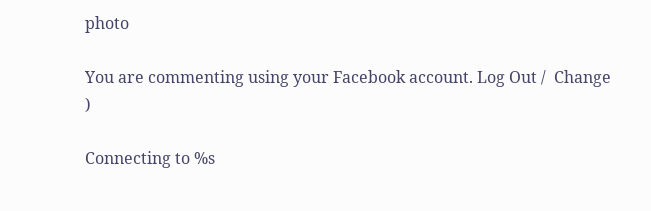photo

You are commenting using your Facebook account. Log Out /  Change )

Connecting to %s